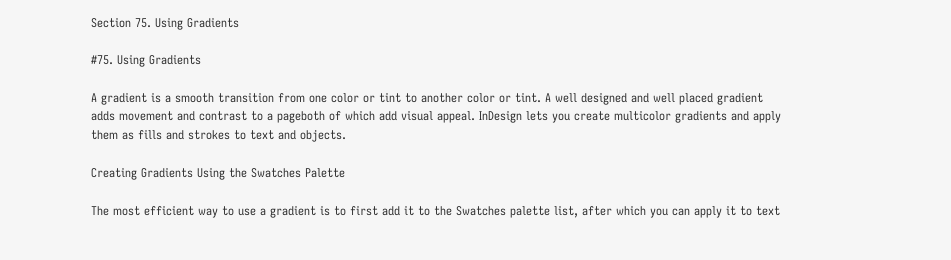Section 75. Using Gradients

#75. Using Gradients

A gradient is a smooth transition from one color or tint to another color or tint. A well designed and well placed gradient adds movement and contrast to a pageboth of which add visual appeal. InDesign lets you create multicolor gradients and apply them as fills and strokes to text and objects.

Creating Gradients Using the Swatches Palette

The most efficient way to use a gradient is to first add it to the Swatches palette list, after which you can apply it to text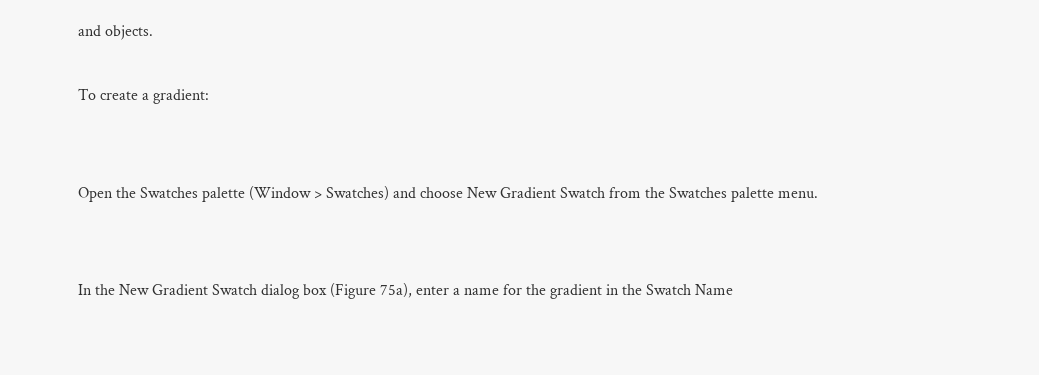and objects.

To create a gradient:


Open the Swatches palette (Window > Swatches) and choose New Gradient Swatch from the Swatches palette menu.


In the New Gradient Swatch dialog box (Figure 75a), enter a name for the gradient in the Swatch Name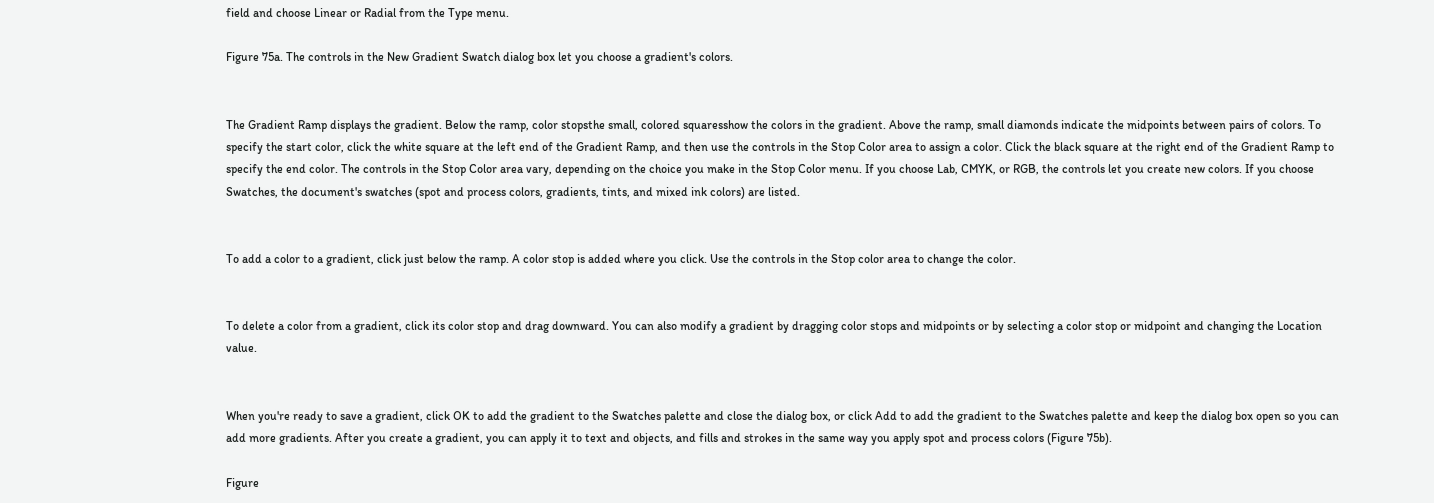field and choose Linear or Radial from the Type menu.

Figure 75a. The controls in the New Gradient Swatch dialog box let you choose a gradient's colors.


The Gradient Ramp displays the gradient. Below the ramp, color stopsthe small, colored squaresshow the colors in the gradient. Above the ramp, small diamonds indicate the midpoints between pairs of colors. To specify the start color, click the white square at the left end of the Gradient Ramp, and then use the controls in the Stop Color area to assign a color. Click the black square at the right end of the Gradient Ramp to specify the end color. The controls in the Stop Color area vary, depending on the choice you make in the Stop Color menu. If you choose Lab, CMYK, or RGB, the controls let you create new colors. If you choose Swatches, the document's swatches (spot and process colors, gradients, tints, and mixed ink colors) are listed.


To add a color to a gradient, click just below the ramp. A color stop is added where you click. Use the controls in the Stop color area to change the color.


To delete a color from a gradient, click its color stop and drag downward. You can also modify a gradient by dragging color stops and midpoints or by selecting a color stop or midpoint and changing the Location value.


When you're ready to save a gradient, click OK to add the gradient to the Swatches palette and close the dialog box, or click Add to add the gradient to the Swatches palette and keep the dialog box open so you can add more gradients. After you create a gradient, you can apply it to text and objects, and fills and strokes in the same way you apply spot and process colors (Figure 75b).

Figure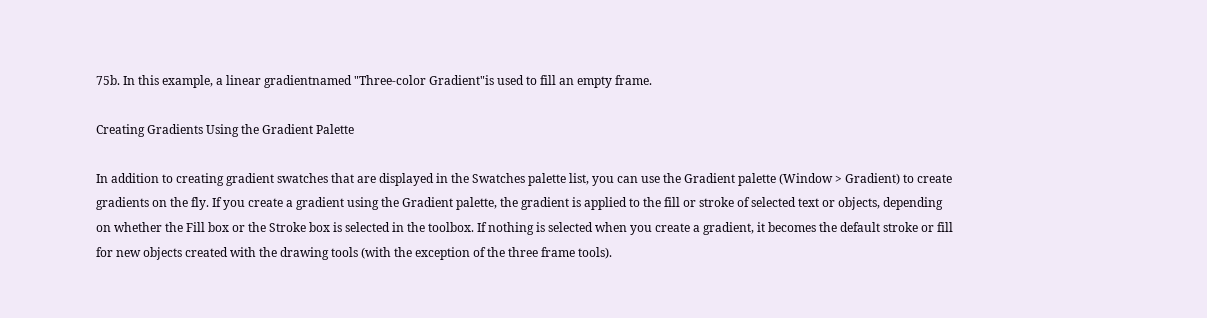75b. In this example, a linear gradientnamed "Three-color Gradient"is used to fill an empty frame.

Creating Gradients Using the Gradient Palette

In addition to creating gradient swatches that are displayed in the Swatches palette list, you can use the Gradient palette (Window > Gradient) to create gradients on the fly. If you create a gradient using the Gradient palette, the gradient is applied to the fill or stroke of selected text or objects, depending on whether the Fill box or the Stroke box is selected in the toolbox. If nothing is selected when you create a gradient, it becomes the default stroke or fill for new objects created with the drawing tools (with the exception of the three frame tools).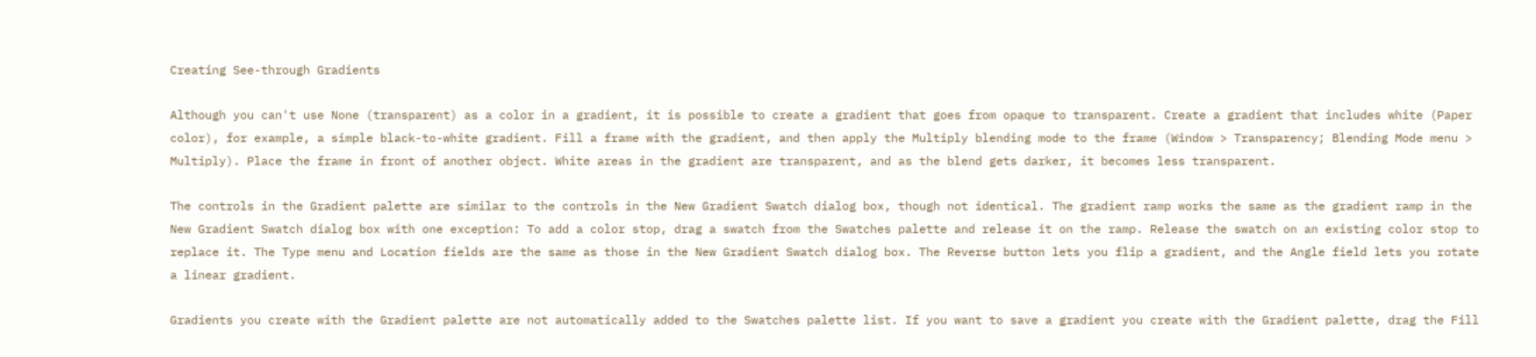Creating See-through Gradients

Although you can't use None (transparent) as a color in a gradient, it is possible to create a gradient that goes from opaque to transparent. Create a gradient that includes white (Paper color), for example, a simple black-to-white gradient. Fill a frame with the gradient, and then apply the Multiply blending mode to the frame (Window > Transparency; Blending Mode menu > Multiply). Place the frame in front of another object. White areas in the gradient are transparent, and as the blend gets darker, it becomes less transparent.

The controls in the Gradient palette are similar to the controls in the New Gradient Swatch dialog box, though not identical. The gradient ramp works the same as the gradient ramp in the New Gradient Swatch dialog box with one exception: To add a color stop, drag a swatch from the Swatches palette and release it on the ramp. Release the swatch on an existing color stop to replace it. The Type menu and Location fields are the same as those in the New Gradient Swatch dialog box. The Reverse button lets you flip a gradient, and the Angle field lets you rotate a linear gradient.

Gradients you create with the Gradient palette are not automatically added to the Swatches palette list. If you want to save a gradient you create with the Gradient palette, drag the Fill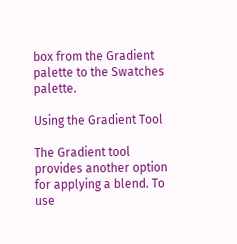box from the Gradient palette to the Swatches palette.

Using the Gradient Tool

The Gradient tool provides another option for applying a blend. To use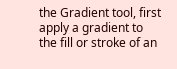the Gradient tool, first apply a gradient to the fill or stroke of an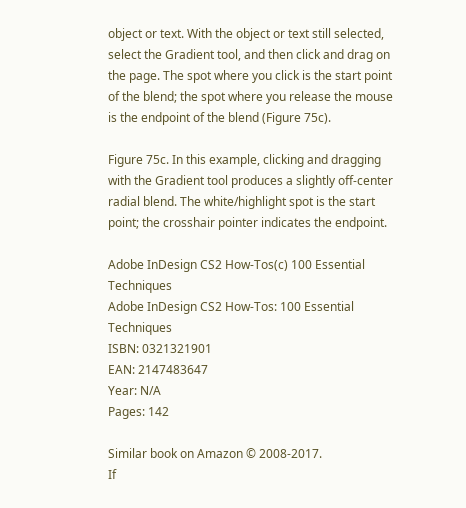object or text. With the object or text still selected, select the Gradient tool, and then click and drag on the page. The spot where you click is the start point of the blend; the spot where you release the mouse is the endpoint of the blend (Figure 75c).

Figure 75c. In this example, clicking and dragging with the Gradient tool produces a slightly off-center radial blend. The white/highlight spot is the start point; the crosshair pointer indicates the endpoint.

Adobe InDesign CS2 How-Tos(c) 100 Essential Techniques
Adobe InDesign CS2 How-Tos: 100 Essential Techniques
ISBN: 0321321901
EAN: 2147483647
Year: N/A
Pages: 142

Similar book on Amazon © 2008-2017.
If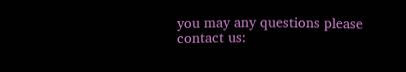you may any questions please contact us: